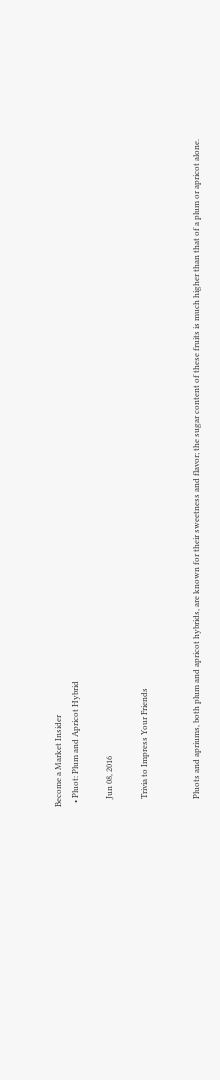Become a Market Insider
  • Pluot: Plum and Apricot Hybrid

    Jun 08, 2016

    Trivia to Impress Your Friends


    Pluots and apriums, both plum and apricot hybrids, are known for their sweetness and flavor; the sugar content of these fruits is much higher than that of a plum or apricot alone.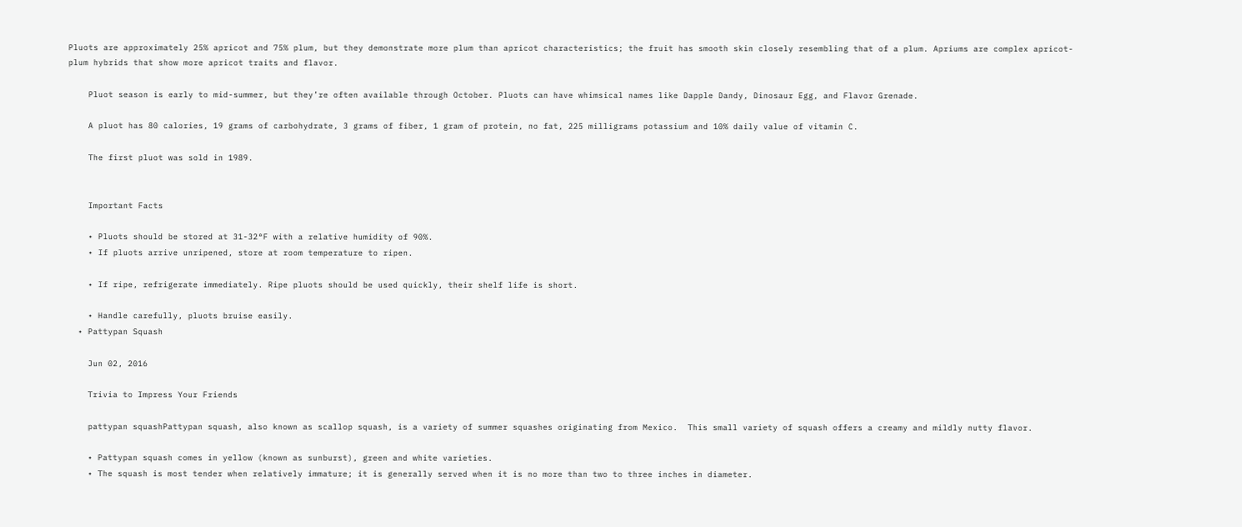Pluots are approximately 25% apricot and 75% plum, but they demonstrate more plum than apricot characteristics; the fruit has smooth skin closely resembling that of a plum. Apriums are complex apricot-plum hybrids that show more apricot traits and flavor.

    Pluot season is early to mid-summer, but they’re often available through October. Pluots can have whimsical names like Dapple Dandy, Dinosaur Egg, and Flavor Grenade.

    A pluot has 80 calories, 19 grams of carbohydrate, 3 grams of fiber, 1 gram of protein, no fat, 225 milligrams potassium and 10% daily value of vitamin C.

    The first pluot was sold in 1989.


    Important Facts

    • Pluots should be stored at 31-32°F with a relative humidity of 90%.
    • If pluots arrive unripened, store at room temperature to ripen.

    • If ripe, refrigerate immediately. Ripe pluots should be used quickly, their shelf life is short.

    • Handle carefully, pluots bruise easily.
  • Pattypan Squash

    Jun 02, 2016

    Trivia to Impress Your Friends

    pattypan squashPattypan squash, also known as scallop squash, is a variety of summer squashes originating from Mexico.  This small variety of squash offers a creamy and mildly nutty flavor.

    • Pattypan squash comes in yellow (known as sunburst), green and white varieties.
    • The squash is most tender when relatively immature; it is generally served when it is no more than two to three inches in diameter.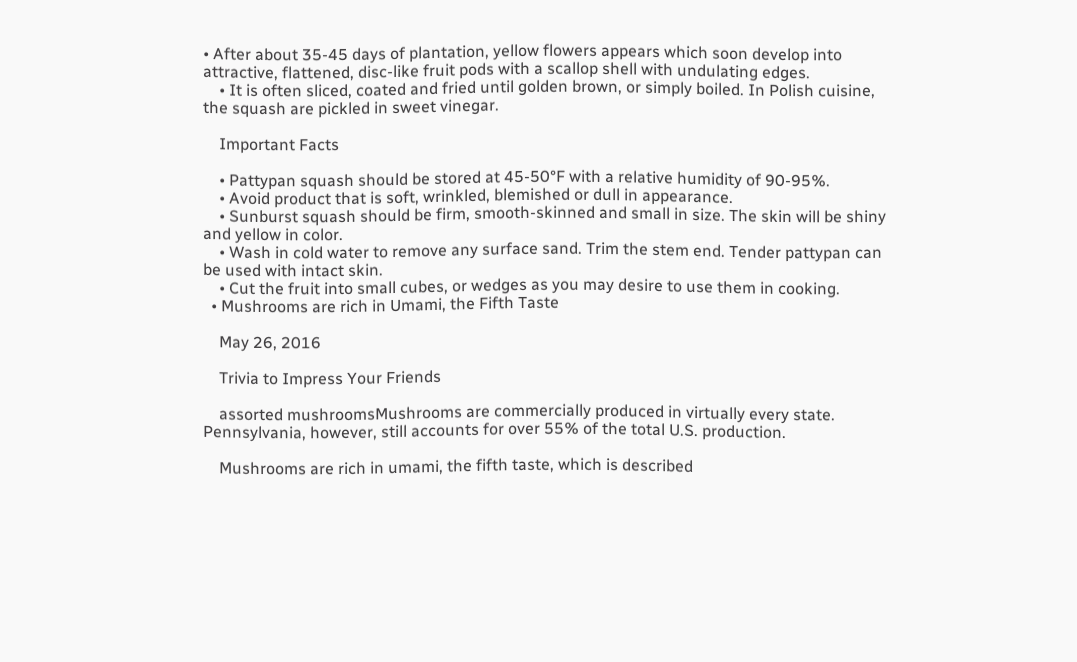• After about 35-45 days of plantation, yellow flowers appears which soon develop into attractive, flattened, disc-like fruit pods with a scallop shell with undulating edges.
    • It is often sliced, coated and fried until golden brown, or simply boiled. In Polish cuisine, the squash are pickled in sweet vinegar.

    Important Facts

    • Pattypan squash should be stored at 45-50°F with a relative humidity of 90-95%.
    • Avoid product that is soft, wrinkled, blemished or dull in appearance.
    • Sunburst squash should be firm, smooth-skinned and small in size. The skin will be shiny and yellow in color.
    • Wash in cold water to remove any surface sand. Trim the stem end. Tender pattypan can be used with intact skin.
    • Cut the fruit into small cubes, or wedges as you may desire to use them in cooking.
  • Mushrooms are rich in Umami, the Fifth Taste

    May 26, 2016

    Trivia to Impress Your Friends

    assorted mushroomsMushrooms are commercially produced in virtually every state. Pennsylvania, however, still accounts for over 55% of the total U.S. production.

    Mushrooms are rich in umami, the fifth taste, which is described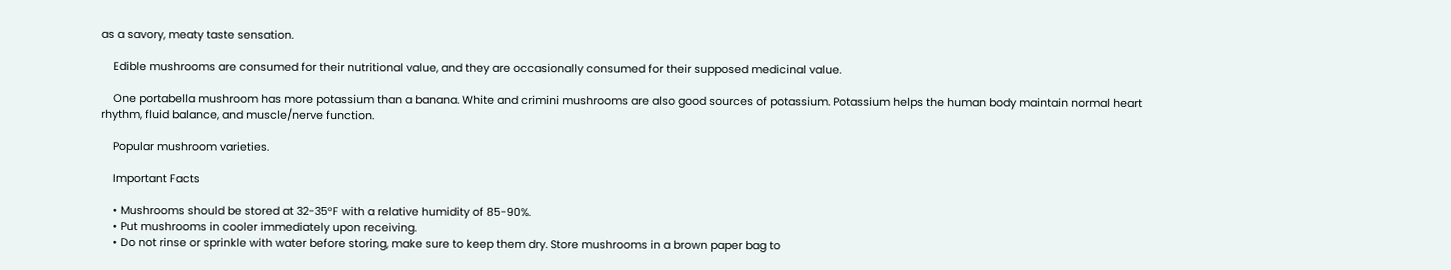as a savory, meaty taste sensation.

    Edible mushrooms are consumed for their nutritional value, and they are occasionally consumed for their supposed medicinal value.

    One portabella mushroom has more potassium than a banana. White and crimini mushrooms are also good sources of potassium. Potassium helps the human body maintain normal heart rhythm, fluid balance, and muscle/nerve function.

    Popular mushroom varieties.

    Important Facts

    • Mushrooms should be stored at 32-35°F with a relative humidity of 85-90%.
    • Put mushrooms in cooler immediately upon receiving.
    • Do not rinse or sprinkle with water before storing, make sure to keep them dry. Store mushrooms in a brown paper bag to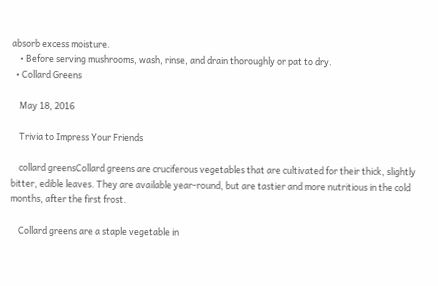absorb excess moisture.
    • Before serving mushrooms, wash, rinse, and drain thoroughly or pat to dry.
  • Collard Greens

    May 18, 2016

    Trivia to Impress Your Friends

    collard greensCollard greens are cruciferous vegetables that are cultivated for their thick, slightly bitter, edible leaves. They are available year-round, but are tastier and more nutritious in the cold months, after the first frost.

    Collard greens are a staple vegetable in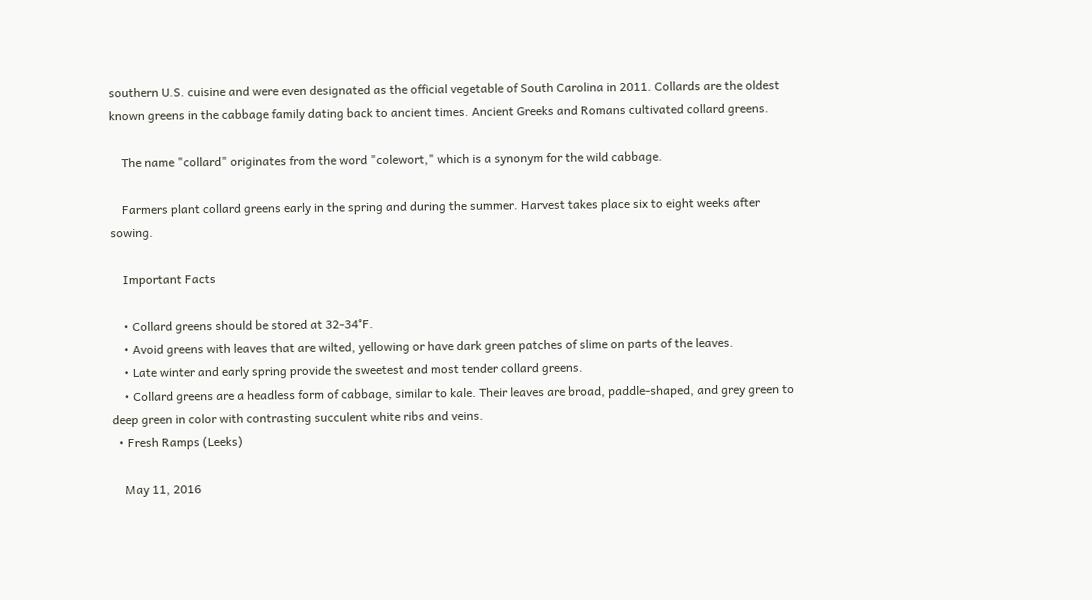southern U.S. cuisine and were even designated as the official vegetable of South Carolina in 2011. Collards are the oldest known greens in the cabbage family dating back to ancient times. Ancient Greeks and Romans cultivated collard greens.

    The name "collard" originates from the word "colewort," which is a synonym for the wild cabbage.

    Farmers plant collard greens early in the spring and during the summer. Harvest takes place six to eight weeks after sowing.

    Important Facts

    • Collard greens should be stored at 32-34°F.
    • Avoid greens with leaves that are wilted, yellowing or have dark green patches of slime on parts of the leaves.
    • Late winter and early spring provide the sweetest and most tender collard greens.
    • Collard greens are a headless form of cabbage, similar to kale. Their leaves are broad, paddle-shaped, and grey green to deep green in color with contrasting succulent white ribs and veins.
  • Fresh Ramps (Leeks)

    May 11, 2016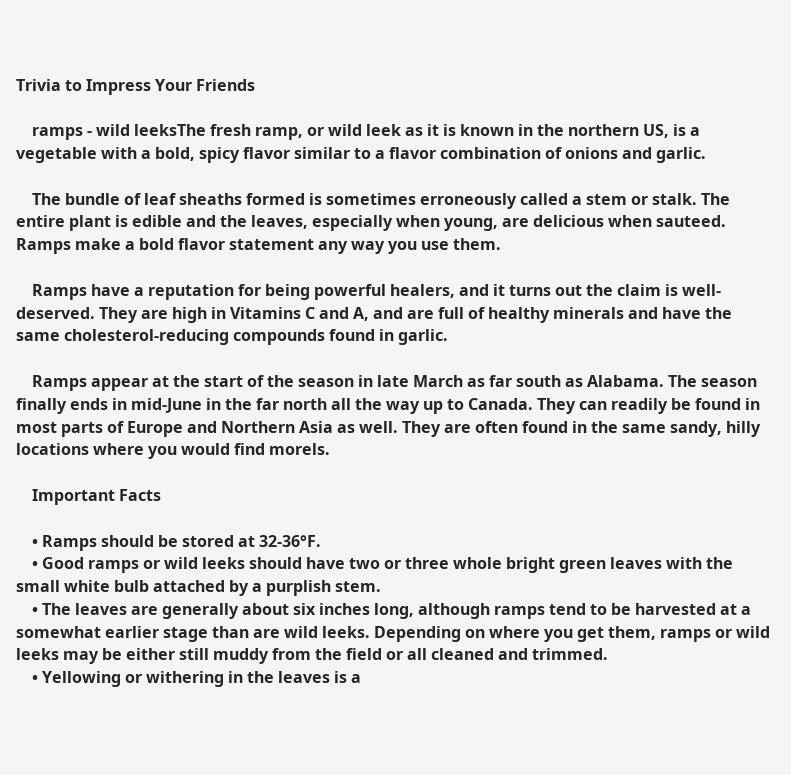Trivia to Impress Your Friends

    ramps - wild leeksThe fresh ramp, or wild leek as it is known in the northern US, is a vegetable with a bold, spicy flavor similar to a flavor combination of onions and garlic.

    The bundle of leaf sheaths formed is sometimes erroneously called a stem or stalk. The entire plant is edible and the leaves, especially when young, are delicious when sauteed. Ramps make a bold flavor statement any way you use them.

    Ramps have a reputation for being powerful healers, and it turns out the claim is well-deserved. They are high in Vitamins C and A, and are full of healthy minerals and have the same cholesterol-reducing compounds found in garlic.

    Ramps appear at the start of the season in late March as far south as Alabama. The season finally ends in mid-June in the far north all the way up to Canada. They can readily be found in most parts of Europe and Northern Asia as well. They are often found in the same sandy, hilly locations where you would find morels.

    Important Facts

    • Ramps should be stored at 32-36°F.
    • Good ramps or wild leeks should have two or three whole bright green leaves with the small white bulb attached by a purplish stem.
    • The leaves are generally about six inches long, although ramps tend to be harvested at a somewhat earlier stage than are wild leeks. Depending on where you get them, ramps or wild leeks may be either still muddy from the field or all cleaned and trimmed.
    • Yellowing or withering in the leaves is a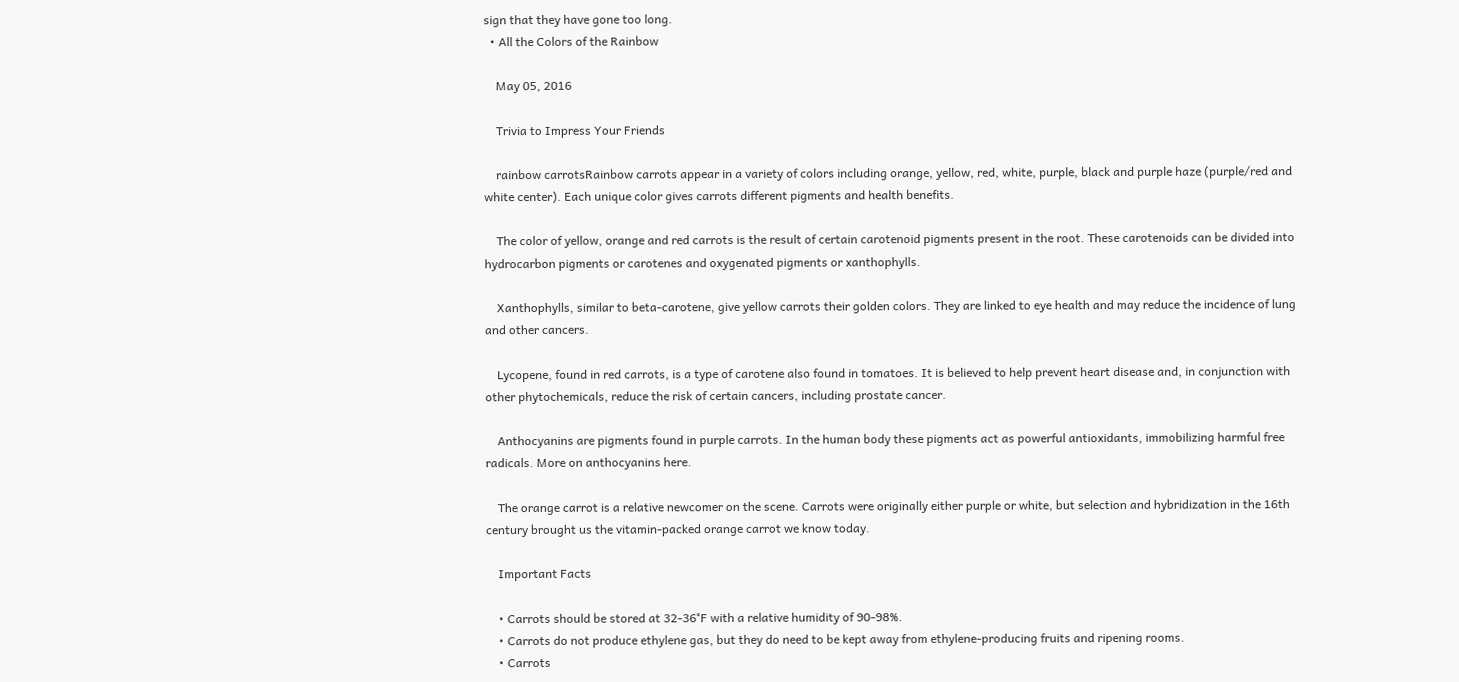sign that they have gone too long.
  • All the Colors of the Rainbow

    May 05, 2016

    Trivia to Impress Your Friends

    rainbow carrotsRainbow carrots appear in a variety of colors including orange, yellow, red, white, purple, black and purple haze (purple/red and white center). Each unique color gives carrots different pigments and health benefits.

    The color of yellow, orange and red carrots is the result of certain carotenoid pigments present in the root. These carotenoids can be divided into hydrocarbon pigments or carotenes and oxygenated pigments or xanthophylls.

    Xanthophylls, similar to beta-carotene, give yellow carrots their golden colors. They are linked to eye health and may reduce the incidence of lung and other cancers.

    Lycopene, found in red carrots, is a type of carotene also found in tomatoes. It is believed to help prevent heart disease and, in conjunction with other phytochemicals, reduce the risk of certain cancers, including prostate cancer.

    Anthocyanins are pigments found in purple carrots. In the human body these pigments act as powerful antioxidants, immobilizing harmful free radicals. More on anthocyanins here.

    The orange carrot is a relative newcomer on the scene. Carrots were originally either purple or white, but selection and hybridization in the 16th century brought us the vitamin-packed orange carrot we know today.

    Important Facts

    • Carrots should be stored at 32-36°F with a relative humidity of 90-98%.
    • Carrots do not produce ethylene gas, but they do need to be kept away from ethylene-producing fruits and ripening rooms.
    • Carrots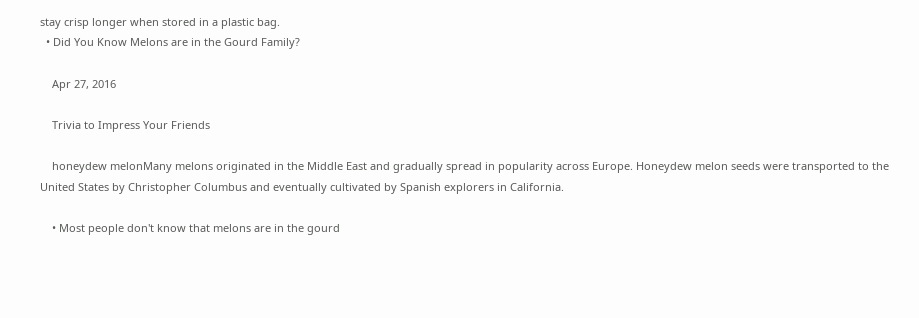stay crisp longer when stored in a plastic bag.
  • Did You Know Melons are in the Gourd Family?

    Apr 27, 2016

    Trivia to Impress Your Friends

    honeydew melonMany melons originated in the Middle East and gradually spread in popularity across Europe. Honeydew melon seeds were transported to the United States by Christopher Columbus and eventually cultivated by Spanish explorers in California.

    • Most people don't know that melons are in the gourd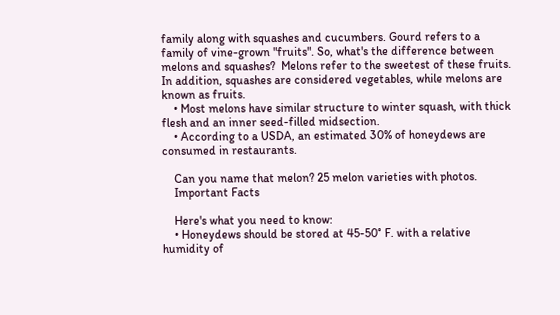family along with squashes and cucumbers. Gourd refers to a family of vine-grown "fruits". So, what's the difference between melons and squashes?  Melons refer to the sweetest of these fruits. In addition, squashes are considered vegetables, while melons are known as fruits.
    • Most melons have similar structure to winter squash, with thick flesh and an inner seed-filled midsection.
    • According to a USDA, an estimated 30% of honeydews are consumed in restaurants.

    Can you name that melon? 25 melon varieties with photos.
    Important Facts

    Here's what you need to know:
    • Honeydews should be stored at 45-50° F. with a relative humidity of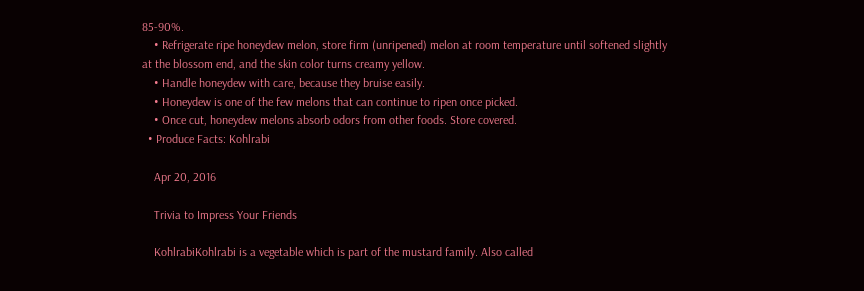85-90%.
    • Refrigerate ripe honeydew melon, store firm (unripened) melon at room temperature until softened slightly at the blossom end, and the skin color turns creamy yellow.
    • Handle honeydew with care, because they bruise easily.
    • Honeydew is one of the few melons that can continue to ripen once picked.
    • Once cut, honeydew melons absorb odors from other foods. Store covered.
  • Produce Facts: Kohlrabi

    Apr 20, 2016

    Trivia to Impress Your Friends

    KohlrabiKohlrabi is a vegetable which is part of the mustard family. Also called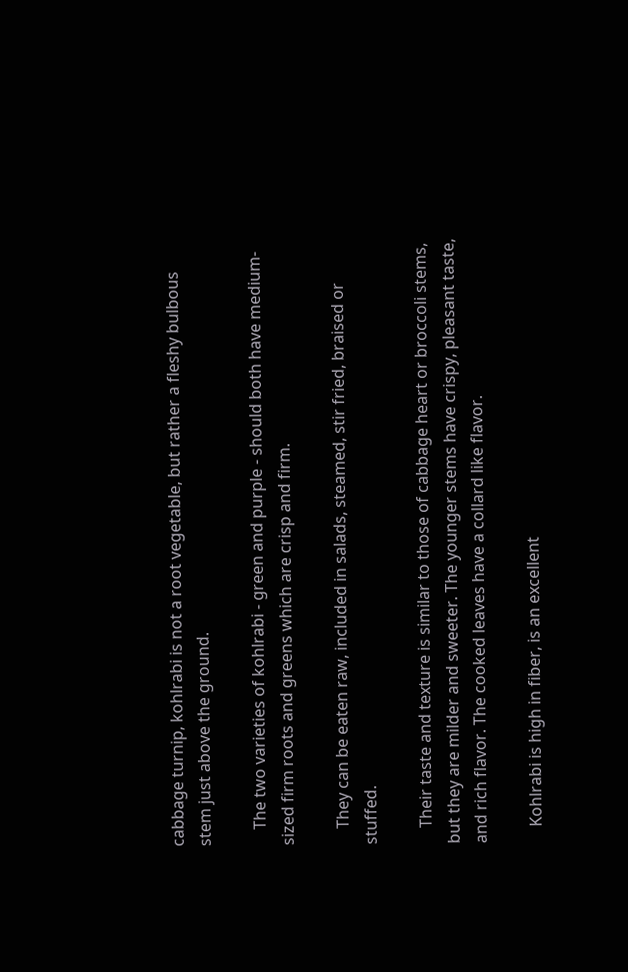cabbage turnip, kohlrabi is not a root vegetable, but rather a fleshy bulbous stem just above the ground.

    The two varieties of kohlrabi - green and purple - should both have medium-sized firm roots and greens which are crisp and firm.

    They can be eaten raw, included in salads, steamed, stir fried, braised or stuffed.

    Their taste and texture is similar to those of cabbage heart or broccoli stems, but they are milder and sweeter. The younger stems have crispy, pleasant taste, and rich flavor. The cooked leaves have a collard like flavor.

    Kohlrabi is high in fiber, is an excellent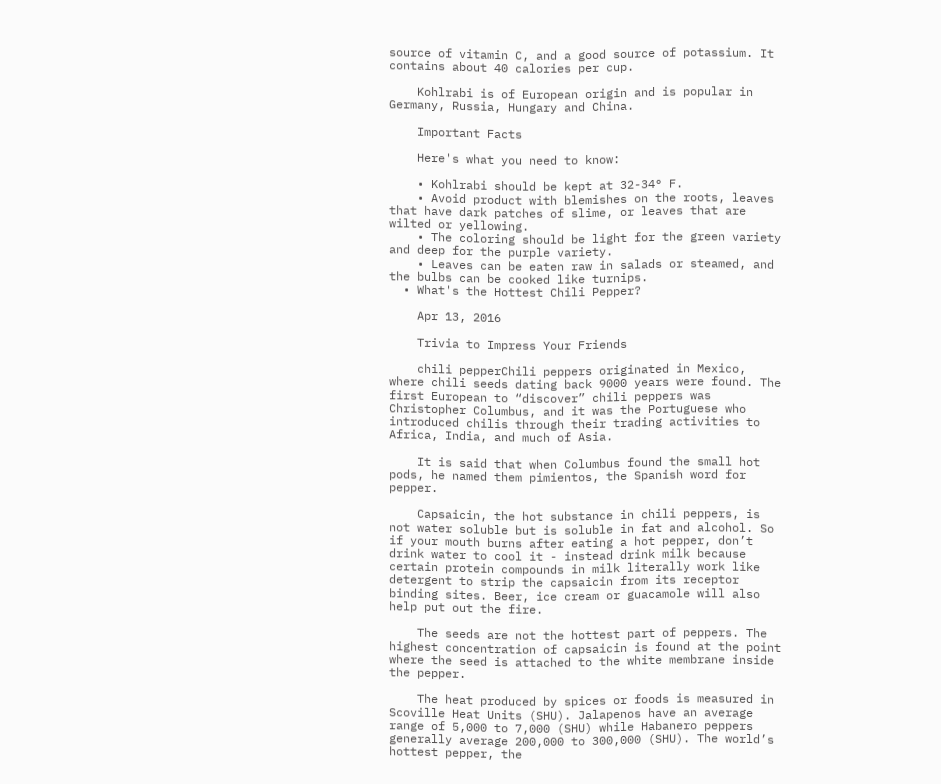source of vitamin C, and a good source of potassium. It contains about 40 calories per cup.

    Kohlrabi is of European origin and is popular in Germany, Russia, Hungary and China.

    Important Facts

    Here's what you need to know:

    • Kohlrabi should be kept at 32-34° F.
    • Avoid product with blemishes on the roots, leaves that have dark patches of slime, or leaves that are wilted or yellowing.
    • The coloring should be light for the green variety and deep for the purple variety.
    • Leaves can be eaten raw in salads or steamed, and the bulbs can be cooked like turnips.
  • What's the Hottest Chili Pepper?

    Apr 13, 2016

    Trivia to Impress Your Friends

    chili pepperChili peppers originated in Mexico, where chili seeds dating back 9000 years were found. The first European to “discover” chili peppers was Christopher Columbus, and it was the Portuguese who introduced chilis through their trading activities to Africa, India, and much of Asia.

    It is said that when Columbus found the small hot pods, he named them pimientos, the Spanish word for pepper.

    Capsaicin, the hot substance in chili peppers, is not water soluble but is soluble in fat and alcohol. So if your mouth burns after eating a hot pepper, don’t drink water to cool it - instead drink milk because certain protein compounds in milk literally work like detergent to strip the capsaicin from its receptor binding sites. Beer, ice cream or guacamole will also help put out the fire.

    The seeds are not the hottest part of peppers. The highest concentration of capsaicin is found at the point where the seed is attached to the white membrane inside the pepper.

    The heat produced by spices or foods is measured in Scoville Heat Units (SHU). Jalapenos have an average range of 5,000 to 7,000 (SHU) while Habanero peppers generally average 200,000 to 300,000 (SHU). The world’s hottest pepper, the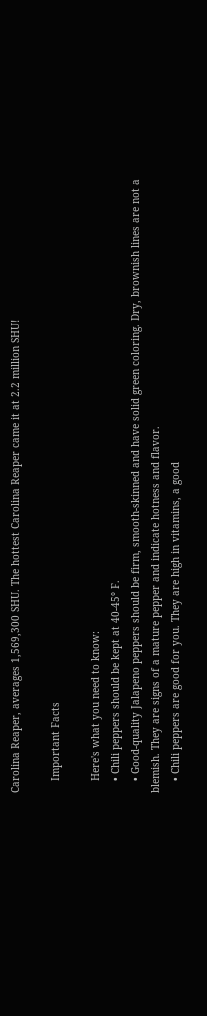Carolina Reaper, averages 1,569,300 SHU. The hottest Carolina Reaper came it at 2.2 million SHU!

    Important Facts

    Here's what you need to know:
    • Chili peppers should be kept at 40-45° F.
    • Good-quality Jalapeno peppers should be firm, smooth-skinned and have solid green coloring. Dry, brownish lines are not a blemish. They are signs of a mature pepper and indicate hotness and flavor.
    • Chili peppers are good for you. They are high in vitamins, a good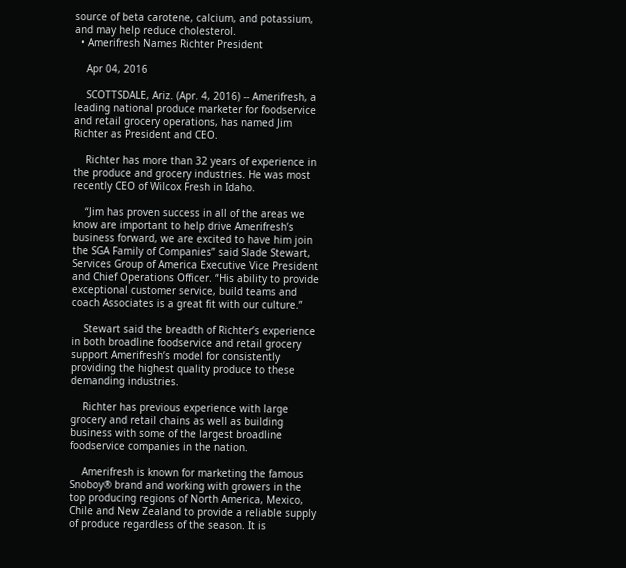source of beta carotene, calcium, and potassium, and may help reduce cholesterol.
  • Amerifresh Names Richter President

    Apr 04, 2016

    SCOTTSDALE, Ariz. (Apr. 4, 2016) -- Amerifresh, a leading national produce marketer for foodservice and retail grocery operations, has named Jim Richter as President and CEO.

    Richter has more than 32 years of experience in the produce and grocery industries. He was most recently CEO of Wilcox Fresh in Idaho.

    “Jim has proven success in all of the areas we know are important to help drive Amerifresh’s business forward, we are excited to have him join the SGA Family of Companies” said Slade Stewart, Services Group of America Executive Vice President and Chief Operations Officer. “His ability to provide exceptional customer service, build teams and coach Associates is a great fit with our culture.”

    Stewart said the breadth of Richter’s experience in both broadline foodservice and retail grocery support Amerifresh’s model for consistently providing the highest quality produce to these demanding industries.

    Richter has previous experience with large grocery and retail chains as well as building business with some of the largest broadline foodservice companies in the nation.

    Amerifresh is known for marketing the famous Snoboy® brand and working with growers in the top producing regions of North America, Mexico, Chile and New Zealand to provide a reliable supply of produce regardless of the season. It is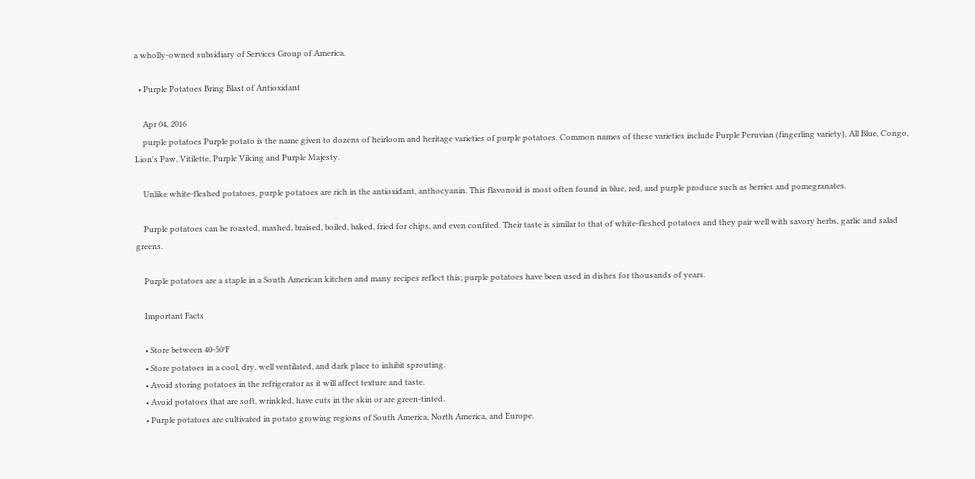a wholly-owned subsidiary of Services Group of America.

  • Purple Potatoes Bring Blast of Antioxidant

    Apr 04, 2016
    purple potatoes Purple potato is the name given to dozens of heirloom and heritage varieties of purple potatoes. Common names of these varieties include Purple Peruvian (fingerling variety), All Blue, Congo, Lion's Paw, Vitilette, Purple Viking and Purple Majesty.

    Unlike white-fleshed potatoes, purple potatoes are rich in the antioxidant, anthocyanin. This flavonoid is most often found in blue, red, and purple produce such as berries and pomegranates.

    Purple potatoes can be roasted, mashed, braised, boiled, baked, fried for chips, and even confited. Their taste is similar to that of white-fleshed potatoes and they pair well with savory herbs, garlic and salad greens.

    Purple potatoes are a staple in a South American kitchen and many recipes reflect this; purple potatoes have been used in dishes for thousands of years.

    Important Facts

    • Store between 40-50°F
    • Store potatoes in a cool, dry, well ventilated, and dark place to inhibit sprouting.
    • Avoid storing potatoes in the refrigerator as it will affect texture and taste.
    • Avoid potatoes that are soft, wrinkled, have cuts in the skin or are green-tinted.
    • Purple potatoes are cultivated in potato growing regions of South America, North America, and Europe.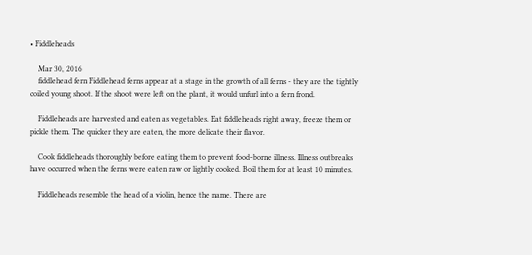• Fiddleheads

    Mar 30, 2016
    fiddlehead fern Fiddlehead ferns appear at a stage in the growth of all ferns - they are the tightly coiled young shoot. If the shoot were left on the plant, it would unfurl into a fern frond.

    Fiddleheads are harvested and eaten as vegetables. Eat fiddleheads right away, freeze them or pickle them. The quicker they are eaten, the more delicate their flavor.

    Cook fiddleheads thoroughly before eating them to prevent food-borne illness. Illness outbreaks have occurred when the ferns were eaten raw or lightly cooked. Boil them for at least 10 minutes.

    Fiddleheads resemble the head of a violin, hence the name. There are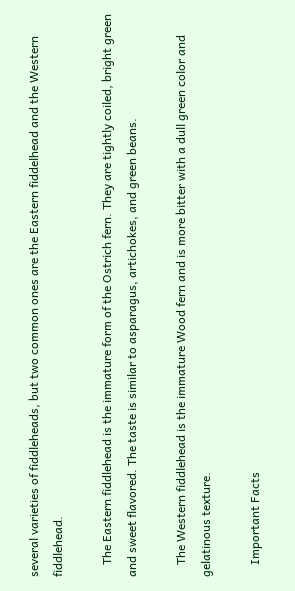several varieties of fiddleheads, but two common ones are the Eastern fiddelhead and the Western fiddlehead.

    The Eastern fiddlehead is the immature form of the Ostrich fern. They are tightly coiled, bright green and sweet flavored. The taste is similar to asparagus, artichokes, and green beans.

    The Western fiddlehead is the immature Wood fern and is more bitter with a dull green color and gelatinous texture.

    Important Facts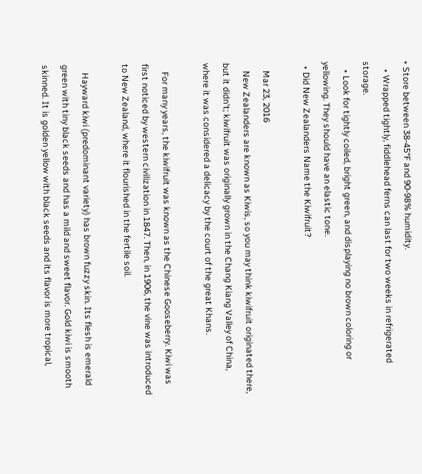• Store between 38-45°F and 90-98% humidity.
    • Wrapped tightly, fiddlehead ferns can last for two weeks in refrigerated storage.
    • Look for tightly coiled, bright green, and displaying no brown coloring or yellowing. They should have an elastic tone.
  • Did New Zealanders Name the Kiwifruit?

    Mar 23, 2016
    New Zealanders are known as Kiwis, so you may think kiwifruit originated there, but it didn't; kiwifruit was originally grown in the Chang Kiang Valley of China, where it was considered a delicacy by the court of the great Khans.

    For many years, the kiwifruit was known as the Chinese Gooseberry. Kiwi was first noticed by western civilization in 1847. Then, in 1906, the vine was introduced to New Zealand, where it flourished in the fertile soil.

    Hayward kiwi (predominant variety) has brown fuzzy skin. Its flesh is emerald green with tiny black seeds and has a mild and sweet flavor. Gold kiwi is smooth skinned. It is golden yellow with black seeds and its flavor is more tropical,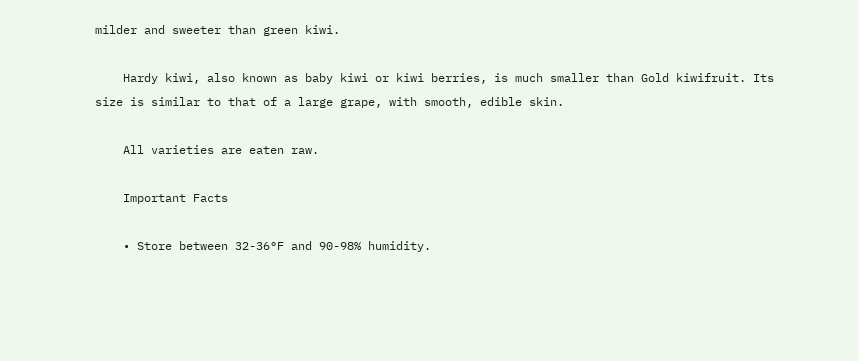milder and sweeter than green kiwi.

    Hardy kiwi, also known as baby kiwi or kiwi berries, is much smaller than Gold kiwifruit. Its size is similar to that of a large grape, with smooth, edible skin.

    All varieties are eaten raw.

    Important Facts

    • Store between 32-36°F and 90-98% humidity.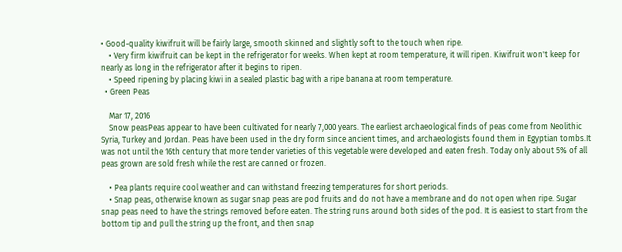• Good-quality kiwifruit will be fairly large, smooth skinned and slightly soft to the touch when ripe.
    • Very firm kiwifruit can be kept in the refrigerator for weeks. When kept at room temperature, it will ripen. Kiwifruit won't keep for nearly as long in the refrigerator after it begins to ripen.
    • Speed ripening by placing kiwi in a sealed plastic bag with a ripe banana at room temperature.
  • Green Peas

    Mar 17, 2016
    Snow peasPeas appear to have been cultivated for nearly 7,000 years. The earliest archaeological finds of peas come from Neolithic Syria, Turkey and Jordan. Peas have been used in the dry form since ancient times, and archaeologists found them in Egyptian tombs.It was not until the 16th century that more tender varieties of this vegetable were developed and eaten fresh. Today only about 5% of all peas grown are sold fresh while the rest are canned or frozen.

    • Pea plants require cool weather and can withstand freezing temperatures for short periods.
    • Snap peas, otherwise known as sugar snap peas are pod fruits and do not have a membrane and do not open when ripe. Sugar snap peas need to have the strings removed before eaten. The string runs around both sides of the pod. It is easiest to start from the bottom tip and pull the string up the front, and then snap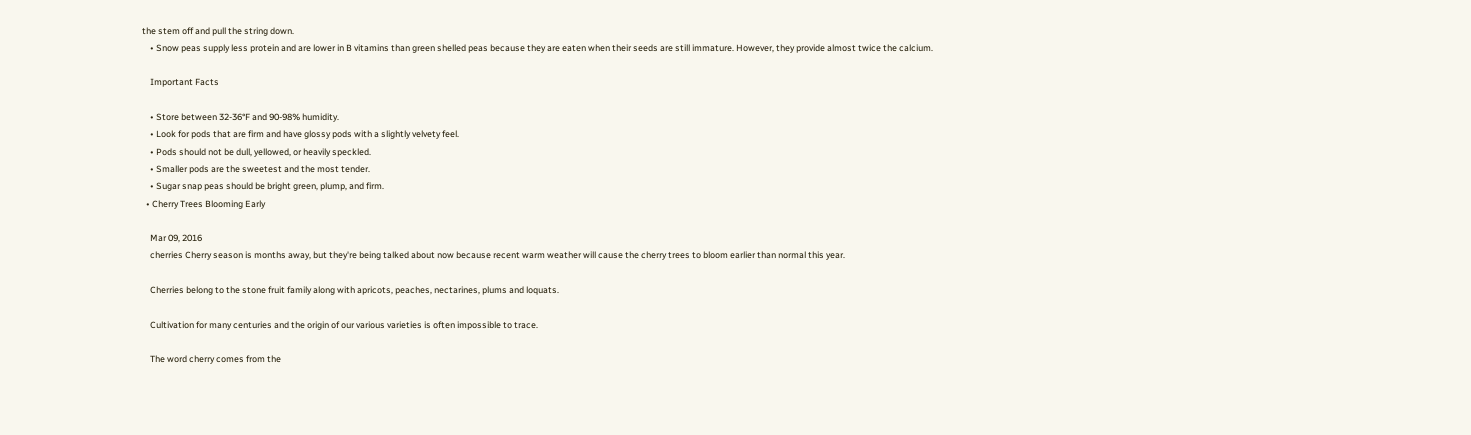the stem off and pull the string down.
    • Snow peas supply less protein and are lower in B vitamins than green shelled peas because they are eaten when their seeds are still immature. However, they provide almost twice the calcium.

    Important Facts

    • Store between 32-36°F and 90-98% humidity.
    • Look for pods that are firm and have glossy pods with a slightly velvety feel.
    • Pods should not be dull, yellowed, or heavily speckled.
    • Smaller pods are the sweetest and the most tender.
    • Sugar snap peas should be bright green, plump, and firm.
  • Cherry Trees Blooming Early

    Mar 09, 2016
    cherries Cherry season is months away, but they're being talked about now because recent warm weather will cause the cherry trees to bloom earlier than normal this year.

    Cherries belong to the stone fruit family along with apricots, peaches, nectarines, plums and loquats.

    Cultivation for many centuries and the origin of our various varieties is often impossible to trace.

    The word cherry comes from the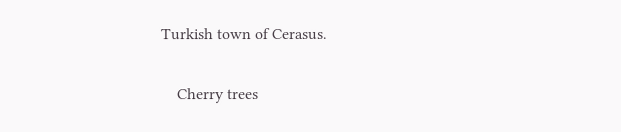Turkish town of Cerasus.

    Cherry trees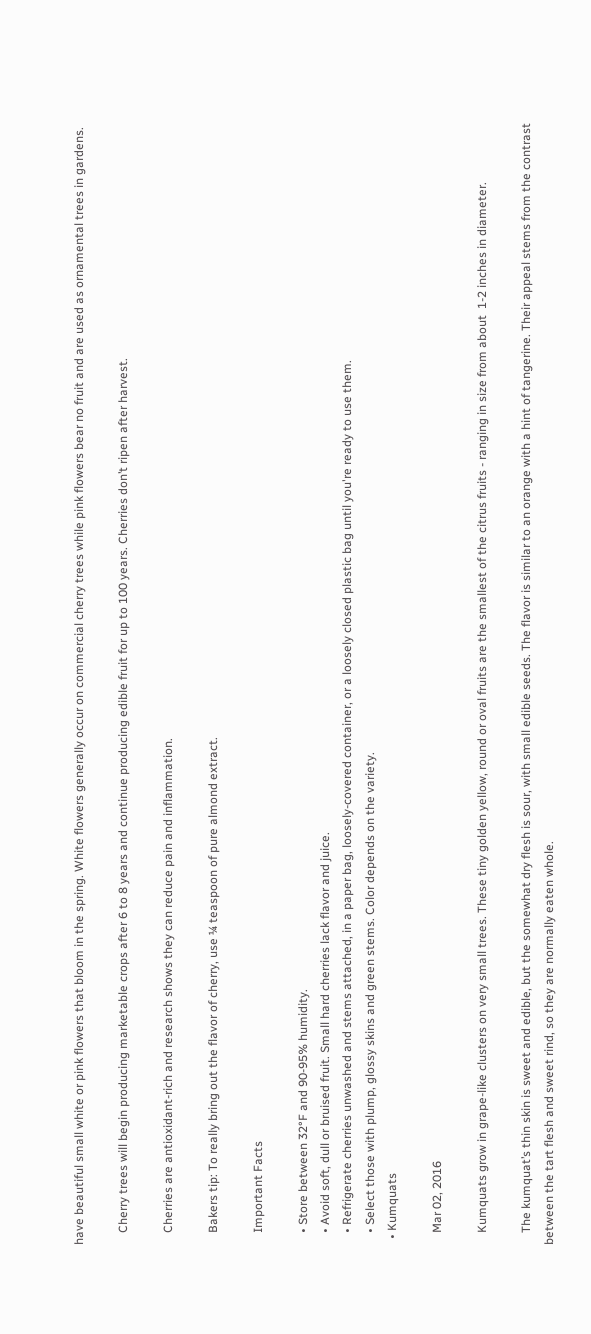have beautiful small white or pink flowers that bloom in the spring. White flowers generally occur on commercial cherry trees while pink flowers bear no fruit and are used as ornamental trees in gardens.

    Cherry trees will begin producing marketable crops after 6 to 8 years and continue producing edible fruit for up to 100 years. Cherries don’t ripen after harvest.

    Cherries are antioxidant-rich and research shows they can reduce pain and inflammation.

    Bakers tip: To really bring out the flavor of cherry, use ¼ teaspoon of pure almond extract.

    Important Facts

    • Store between 32°F and 90-95% humidity.
    • Avoid soft, dull or bruised fruit. Small hard cherries lack flavor and juice.
    • Refrigerate cherries unwashed and stems attached, in a paper bag, loosely-covered container, or a loosely closed plastic bag until you're ready to use them.
    • Select those with plump, glossy skins and green stems. Color depends on the variety.
  • Kumquats

    Mar 02, 2016

    Kumquats grow in grape-like clusters on very small trees. These tiny golden yellow, round or oval fruits are the smallest of the citrus fruits - ranging in size from about  1-2 inches in diameter.

    The kumquat’s thin skin is sweet and edible, but the somewhat dry flesh is sour, with small edible seeds. The flavor is similar to an orange with a hint of tangerine. Their appeal stems from the contrast between the tart flesh and sweet rind, so they are normally eaten whole.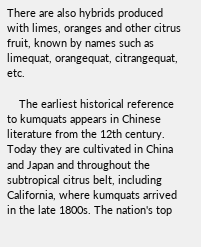There are also hybrids produced with limes, oranges and other citrus fruit, known by names such as limequat, orangequat, citrangequat, etc.

    The earliest historical reference to kumquats appears in Chinese literature from the 12th century. Today they are cultivated in China and Japan and throughout the subtropical citrus belt, including California, where kumquats arrived in the late 1800s. The nation's top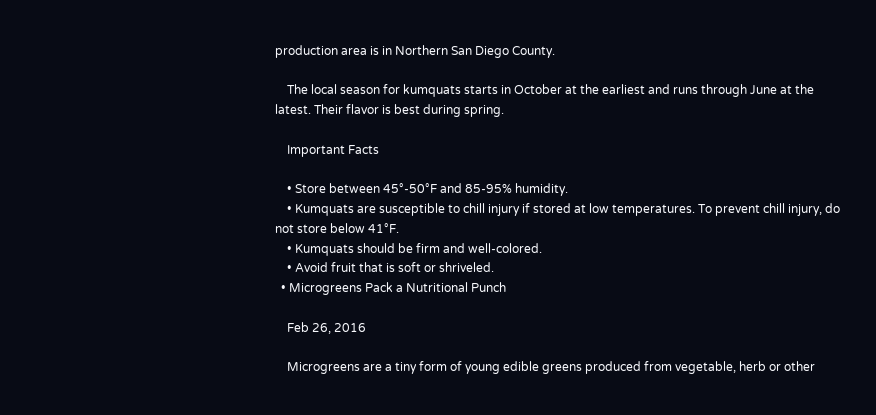production area is in Northern San Diego County.

    The local season for kumquats starts in October at the earliest and runs through June at the latest. Their flavor is best during spring.

    Important Facts

    • Store between 45°-50°F and 85-95% humidity.
    • Kumquats are susceptible to chill injury if stored at low temperatures. To prevent chill injury, do not store below 41°F.
    • Kumquats should be firm and well-colored.
    • Avoid fruit that is soft or shriveled.
  • Microgreens Pack a Nutritional Punch

    Feb 26, 2016

    Microgreens are a tiny form of young edible greens produced from vegetable, herb or other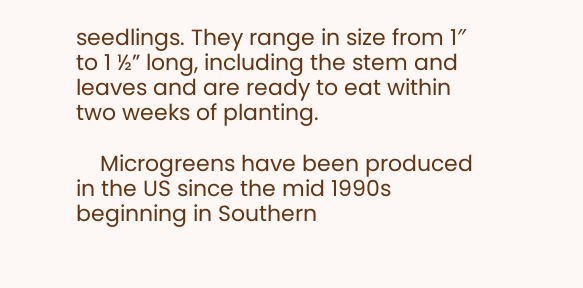seedlings. They range in size from 1″ to 1 ½” long, including the stem and leaves and are ready to eat within two weeks of planting.

    Microgreens have been produced in the US since the mid 1990s beginning in Southern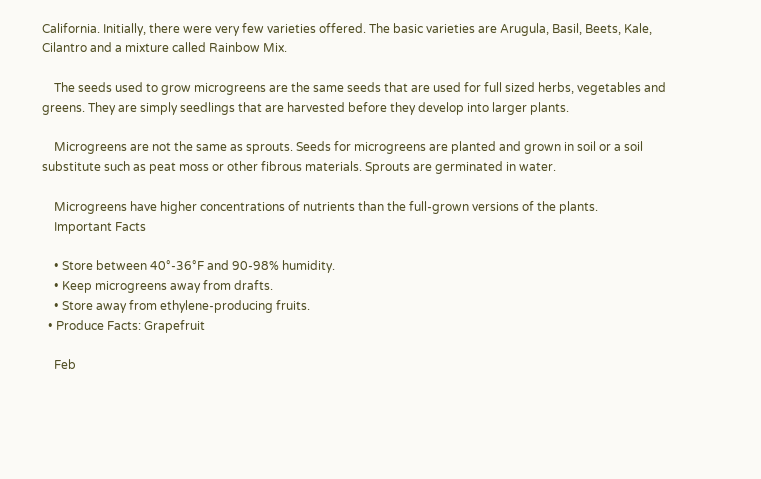California. Initially, there were very few varieties offered. The basic varieties are Arugula, Basil, Beets, Kale, Cilantro and a mixture called Rainbow Mix.

    The seeds used to grow microgreens are the same seeds that are used for full sized herbs, vegetables and greens. They are simply seedlings that are harvested before they develop into larger plants.

    Microgreens are not the same as sprouts. Seeds for microgreens are planted and grown in soil or a soil substitute such as peat moss or other fibrous materials. Sprouts are germinated in water.

    Microgreens have higher concentrations of nutrients than the full-grown versions of the plants.
    Important Facts

    • Store between 40°-36°F and 90-98% humidity.
    • Keep microgreens away from drafts.
    • Store away from ethylene-producing fruits.
  • Produce Facts: Grapefruit

    Feb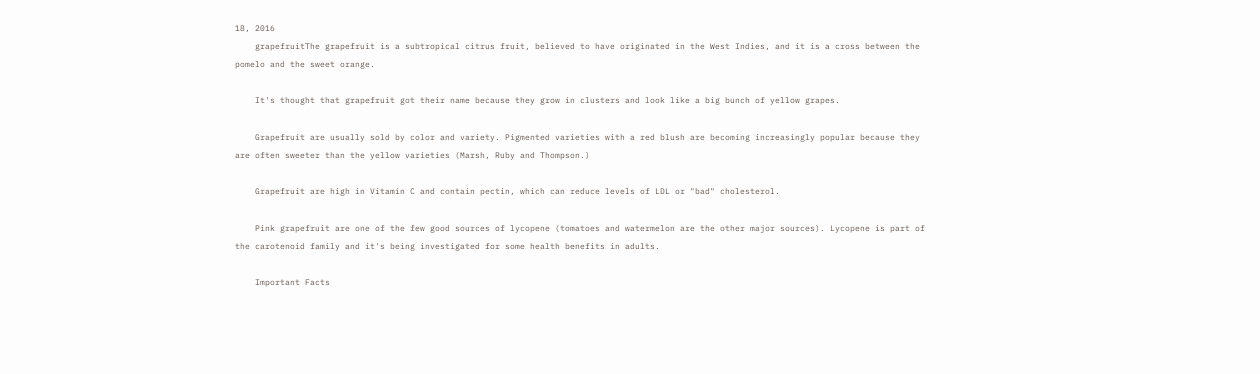18, 2016
    grapefruitThe grapefruit is a subtropical citrus fruit, believed to have originated in the West Indies, and it is a cross between the pomelo and the sweet orange.

    It's thought that grapefruit got their name because they grow in clusters and look like a big bunch of yellow grapes.

    Grapefruit are usually sold by color and variety. Pigmented varieties with a red blush are becoming increasingly popular because they are often sweeter than the yellow varieties (Marsh, Ruby and Thompson.)

    Grapefruit are high in Vitamin C and contain pectin, which can reduce levels of LDL or "bad" cholesterol.

    Pink grapefruit are one of the few good sources of lycopene (tomatoes and watermelon are the other major sources). Lycopene is part of the carotenoid family and it's being investigated for some health benefits in adults.

    Important Facts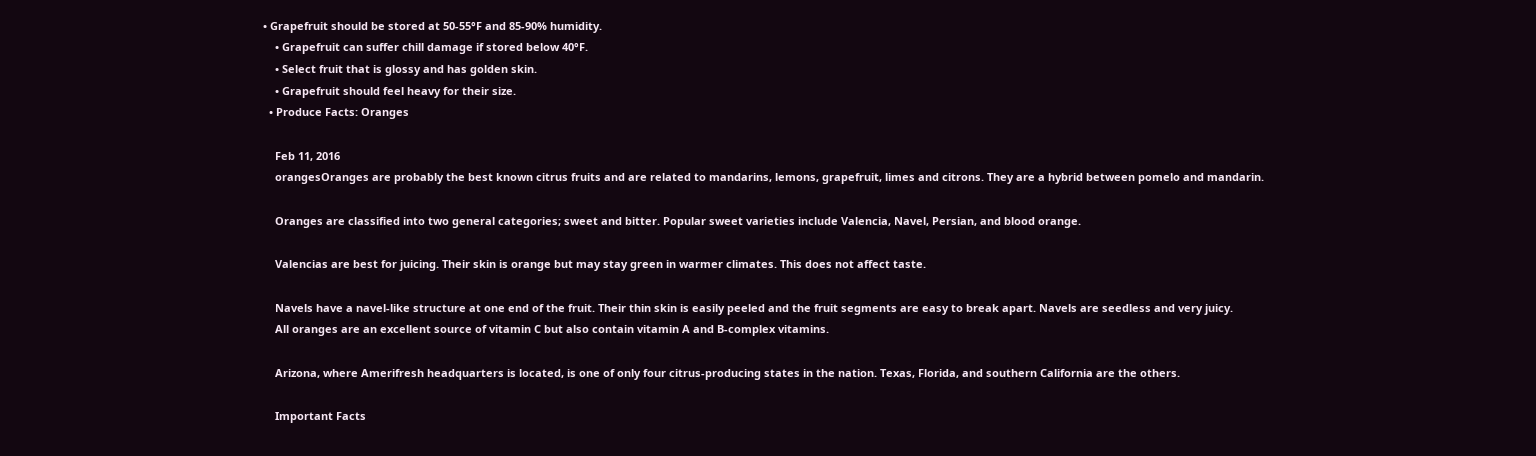• Grapefruit should be stored at 50-55°F and 85-90% humidity.
    • Grapefruit can suffer chill damage if stored below 40°F.
    • Select fruit that is glossy and has golden skin.
    • Grapefruit should feel heavy for their size.
  • Produce Facts: Oranges

    Feb 11, 2016
    orangesOranges are probably the best known citrus fruits and are related to mandarins, lemons, grapefruit, limes and citrons. They are a hybrid between pomelo and mandarin.

    Oranges are classified into two general categories; sweet and bitter. Popular sweet varieties include Valencia, Navel, Persian, and blood orange.

    Valencias are best for juicing. Their skin is orange but may stay green in warmer climates. This does not affect taste.

    Navels have a navel-like structure at one end of the fruit. Their thin skin is easily peeled and the fruit segments are easy to break apart. Navels are seedless and very juicy.
    All oranges are an excellent source of vitamin C but also contain vitamin A and B-complex vitamins.

    Arizona, where Amerifresh headquarters is located, is one of only four citrus-producing states in the nation. Texas, Florida, and southern California are the others.

    Important Facts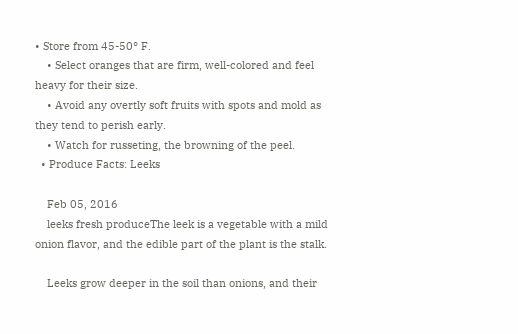• Store from 45-50° F.
    • Select oranges that are firm, well-colored and feel heavy for their size.
    • Avoid any overtly soft fruits with spots and mold as they tend to perish early.
    • Watch for russeting, the browning of the peel.
  • Produce Facts: Leeks

    Feb 05, 2016
    leeks fresh produceThe leek is a vegetable with a mild onion flavor, and the edible part of the plant is the stalk.

    Leeks grow deeper in the soil than onions, and their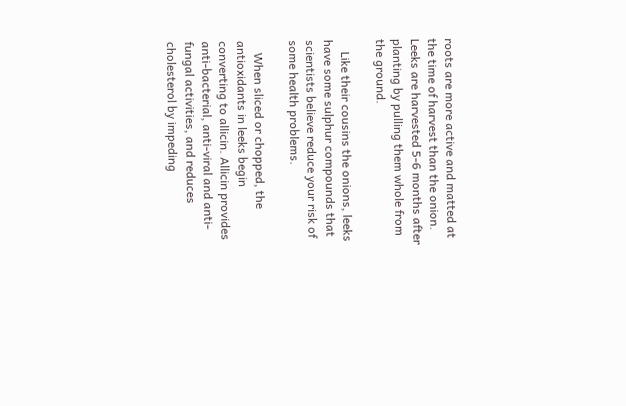roots are more active and matted at the time of harvest than the onion. Leeks are harvested 5-6 months after planting by pulling them whole from the ground.

    Like their cousins the onions, leeks have some sulphur compounds that scientists believe reduce your risk of some health problems.

    When sliced or chopped, the antioxidants in leeks begin converting to allicin. Allicin provides anti-bacterial, anti-viral and anti-fungal activities, and reduces cholesterol by impeding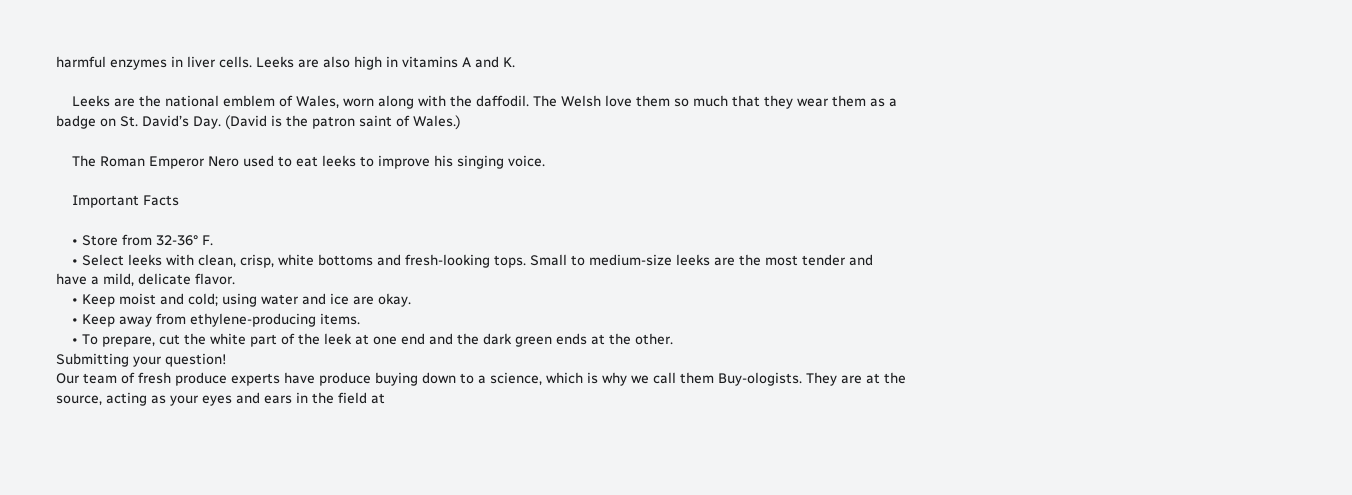harmful enzymes in liver cells. Leeks are also high in vitamins A and K.

    Leeks are the national emblem of Wales, worn along with the daffodil. The Welsh love them so much that they wear them as a badge on St. David’s Day. (David is the patron saint of Wales.)

    The Roman Emperor Nero used to eat leeks to improve his singing voice.

    Important Facts

    • Store from 32-36° F.
    • Select leeks with clean, crisp, white bottoms and fresh-looking tops. Small to medium-size leeks are the most tender and have a mild, delicate flavor.
    • Keep moist and cold; using water and ice are okay.
    • Keep away from ethylene-producing items.
    • To prepare, cut the white part of the leek at one end and the dark green ends at the other.
Submitting your question!
Our team of fresh produce experts have produce buying down to a science, which is why we call them Buy-ologists. They are at the source, acting as your eyes and ears in the field at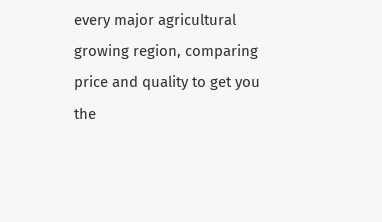every major agricultural growing region, comparing price and quality to get you the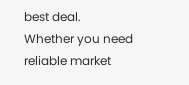best deal.
Whether you need reliable market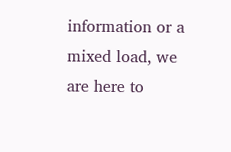information or a mixed load, we are here to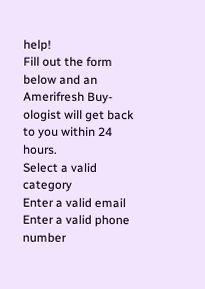help!
Fill out the form below and an Amerifresh Buy-ologist will get back to you within 24 hours.
Select a valid category
Enter a valid email
Enter a valid phone number